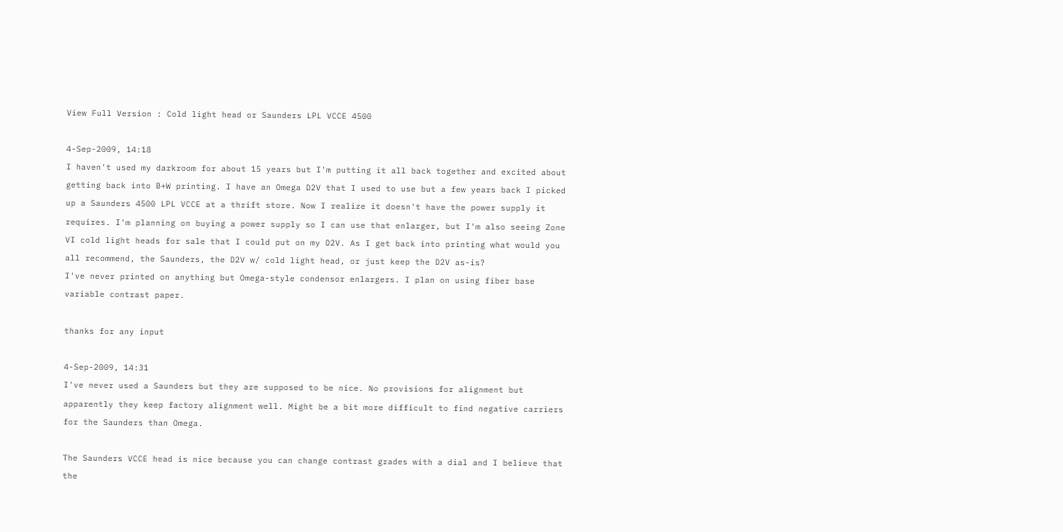View Full Version : Cold light head or Saunders LPL VCCE 4500

4-Sep-2009, 14:18
I haven't used my darkroom for about 15 years but I'm putting it all back together and excited about getting back into B+W printing. I have an Omega D2V that I used to use but a few years back I picked up a Saunders 4500 LPL VCCE at a thrift store. Now I realize it doesn't have the power supply it requires. I'm planning on buying a power supply so I can use that enlarger, but I'm also seeing Zone VI cold light heads for sale that I could put on my D2V. As I get back into printing what would you all recommend, the Saunders, the D2V w/ cold light head, or just keep the D2V as-is?
I've never printed on anything but Omega-style condensor enlargers. I plan on using fiber base variable contrast paper.

thanks for any input

4-Sep-2009, 14:31
I've never used a Saunders but they are supposed to be nice. No provisions for alignment but apparently they keep factory alignment well. Might be a bit more difficult to find negative carriers for the Saunders than Omega.

The Saunders VCCE head is nice because you can change contrast grades with a dial and I believe that the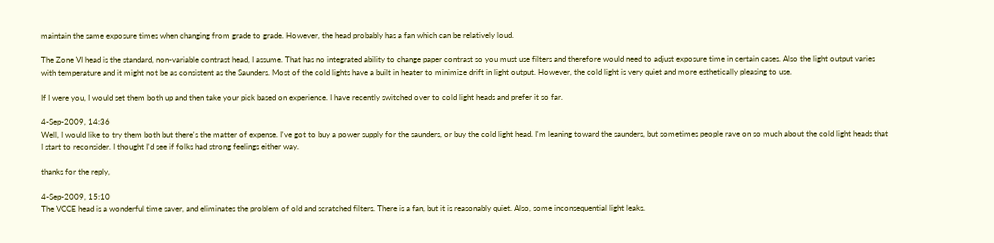maintain the same exposure times when changing from grade to grade. However, the head probably has a fan which can be relatively loud.

The Zone VI head is the standard, non-variable contrast head, I assume. That has no integrated ability to change paper contrast so you must use filters and therefore would need to adjust exposure time in certain cases. Also the light output varies with temperature and it might not be as consistent as the Saunders. Most of the cold lights have a built in heater to minimize drift in light output. However, the cold light is very quiet and more esthetically pleasing to use.

If I were you, I would set them both up and then take your pick based on experience. I have recently switched over to cold light heads and prefer it so far.

4-Sep-2009, 14:36
Well, I would like to try them both but there's the matter of expense. I've got to buy a power supply for the saunders, or buy the cold light head. I'm leaning toward the saunders, but sometimes people rave on so much about the cold light heads that I start to reconsider. I thought I'd see if folks had strong feelings either way.

thanks for the reply,

4-Sep-2009, 15:10
The VCCE head is a wonderful time saver, and eliminates the problem of old and scratched filters. There is a fan, but it is reasonably quiet. Also, some inconsequential light leaks.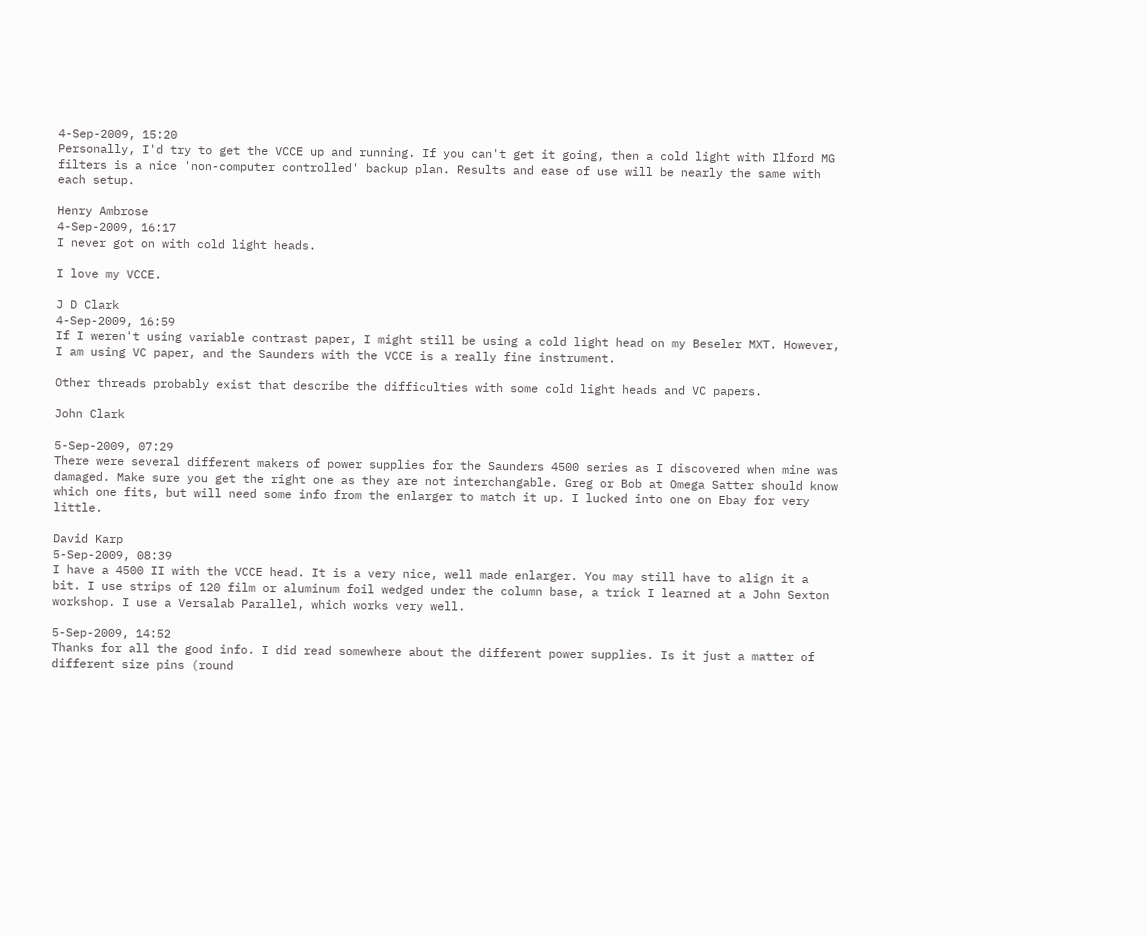4-Sep-2009, 15:20
Personally, I'd try to get the VCCE up and running. If you can't get it going, then a cold light with Ilford MG filters is a nice 'non-computer controlled' backup plan. Results and ease of use will be nearly the same with each setup.

Henry Ambrose
4-Sep-2009, 16:17
I never got on with cold light heads.

I love my VCCE.

J D Clark
4-Sep-2009, 16:59
If I weren't using variable contrast paper, I might still be using a cold light head on my Beseler MXT. However, I am using VC paper, and the Saunders with the VCCE is a really fine instrument.

Other threads probably exist that describe the difficulties with some cold light heads and VC papers.

John Clark

5-Sep-2009, 07:29
There were several different makers of power supplies for the Saunders 4500 series as I discovered when mine was damaged. Make sure you get the right one as they are not interchangable. Greg or Bob at Omega Satter should know which one fits, but will need some info from the enlarger to match it up. I lucked into one on Ebay for very little.

David Karp
5-Sep-2009, 08:39
I have a 4500 II with the VCCE head. It is a very nice, well made enlarger. You may still have to align it a bit. I use strips of 120 film or aluminum foil wedged under the column base, a trick I learned at a John Sexton workshop. I use a Versalab Parallel, which works very well.

5-Sep-2009, 14:52
Thanks for all the good info. I did read somewhere about the different power supplies. Is it just a matter of different size pins (round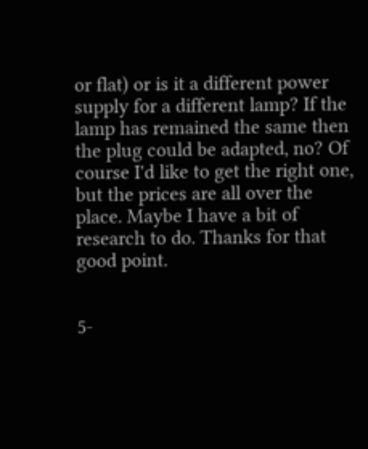or flat) or is it a different power supply for a different lamp? If the lamp has remained the same then the plug could be adapted, no? Of course I'd like to get the right one, but the prices are all over the place. Maybe I have a bit of research to do. Thanks for that good point.


5-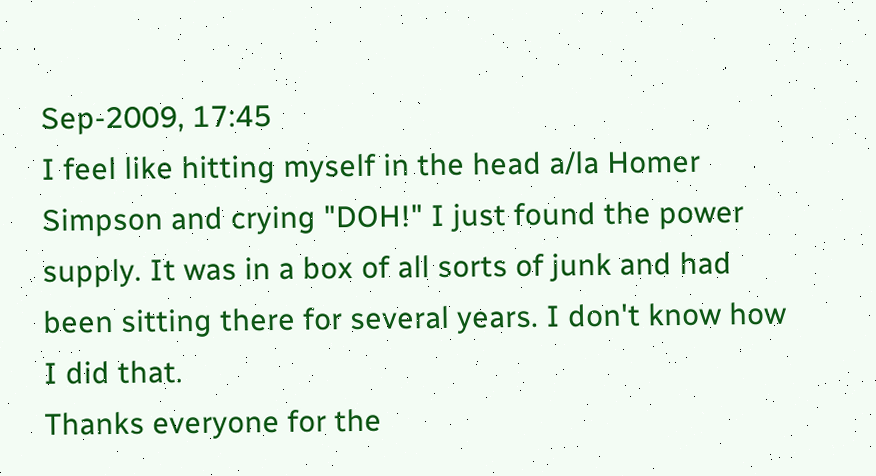Sep-2009, 17:45
I feel like hitting myself in the head a/la Homer Simpson and crying "DOH!" I just found the power supply. It was in a box of all sorts of junk and had been sitting there for several years. I don't know how I did that.
Thanks everyone for the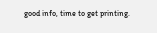good info, time to get printing.